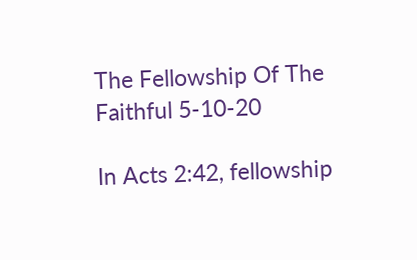The Fellowship Of The Faithful 5-10-20

In Acts 2:42, fellowship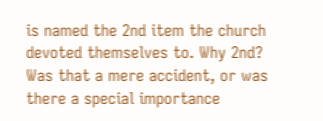is named the 2nd item the church devoted themselves to. Why 2nd? Was that a mere accident, or was there a special importance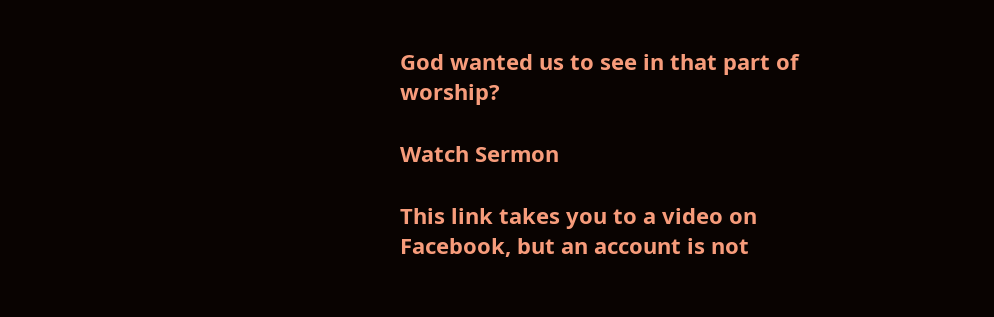God wanted us to see in that part of worship?

Watch Sermon

This link takes you to a video on Facebook, but an account is not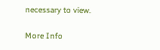necessary to view.

More Info